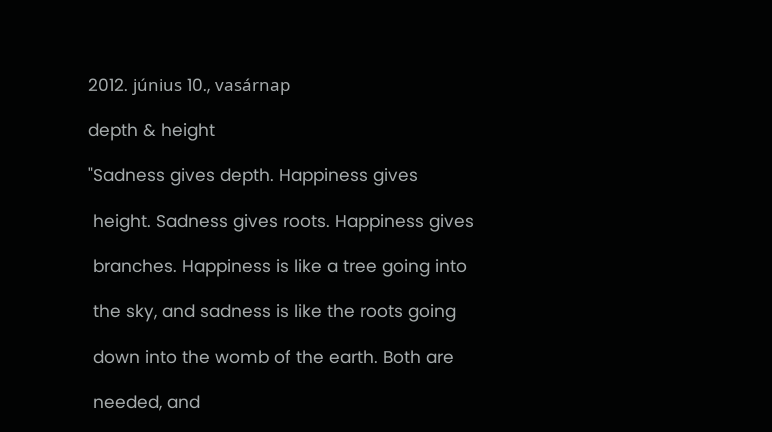2012. június 10., vasárnap

depth & height

"Sadness gives depth. Happiness gives

 height. Sadness gives roots. Happiness gives

 branches. Happiness is like a tree going into

 the sky, and sadness is like the roots going

 down into the womb of the earth. Both are

 needed, and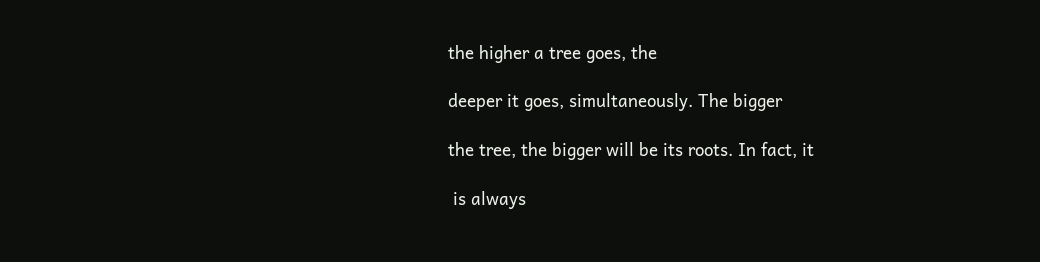the higher a tree goes, the

deeper it goes, simultaneously. The bigger

the tree, the bigger will be its roots. In fact, it

 is always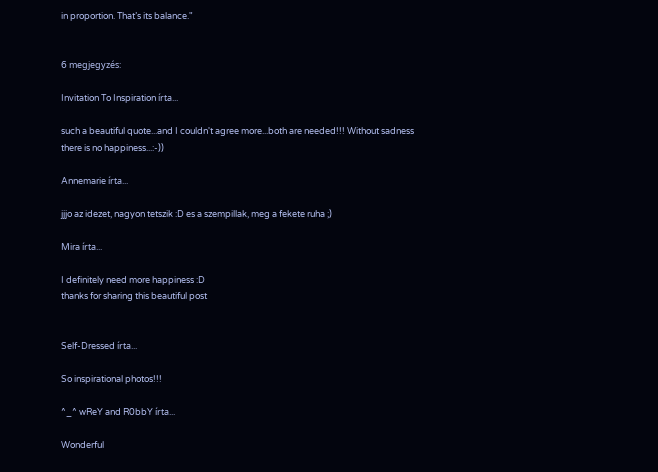in proportion. That’s its balance."


6 megjegyzés:

Invitation To Inspiration írta...

such a beautiful quote...and I couldn't agree more...both are needed!!! Without sadness there is no happiness...:-))

Annemarie írta...

jjjo az idezet, nagyon tetszik :D es a szempillak, meg a fekete ruha ;)

Mira írta...

I definitely need more happiness :D
thanks for sharing this beautiful post


Self-Dressed írta...

So inspirational photos!!!

^_^ wReY and R0bbY írta...

Wonderful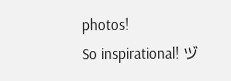photos!
So inspirational! ヅ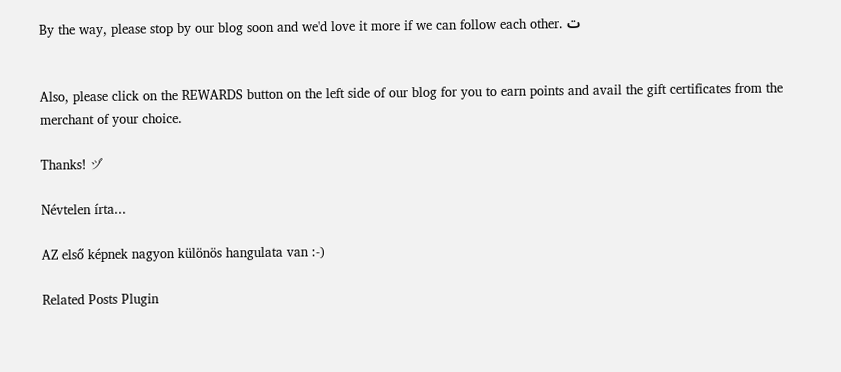By the way, please stop by our blog soon and we'd love it more if we can follow each other. ت


Also, please click on the REWARDS button on the left side of our blog for you to earn points and avail the gift certificates from the merchant of your choice.

Thanks! ヅ

Névtelen írta...

AZ első képnek nagyon különös hangulata van :-)

Related Posts Plugin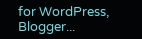for WordPress, Blogger...